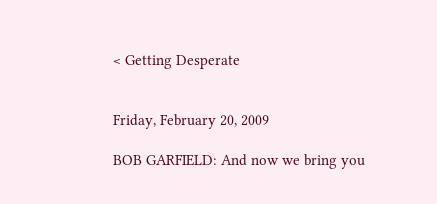< Getting Desperate


Friday, February 20, 2009

BOB GARFIELD: And now we bring you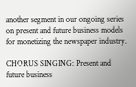another segment in our ongoing series on present and future business models for monetizing the newspaper industry.

CHORUS SINGING: Present and future business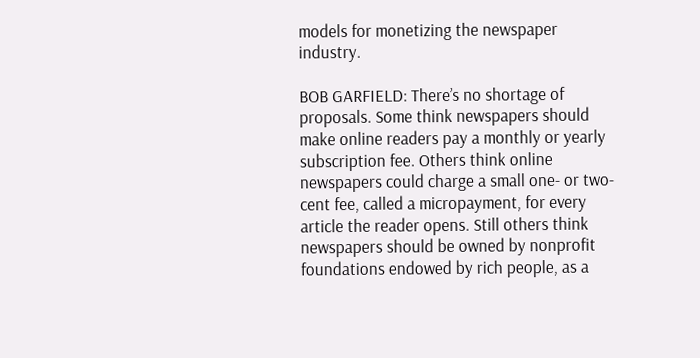models for monetizing the newspaper industry.

BOB GARFIELD: There’s no shortage of proposals. Some think newspapers should make online readers pay a monthly or yearly subscription fee. Others think online newspapers could charge a small one- or two-cent fee, called a micropayment, for every article the reader opens. Still others think newspapers should be owned by nonprofit foundations endowed by rich people, as a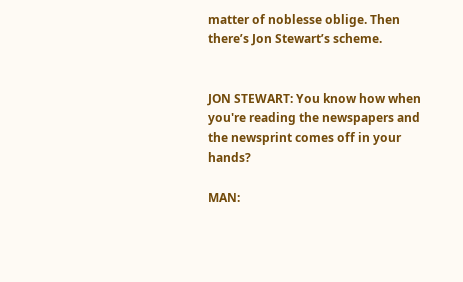matter of noblesse oblige. Then there’s Jon Stewart’s scheme.


JON STEWART: You know how when you're reading the newspapers and the newsprint comes off in your hands?

MAN: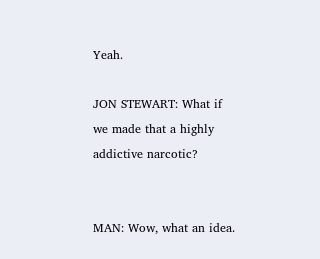Yeah.

JON STEWART: What if we made that a highly addictive narcotic?


MAN: Wow, what an idea.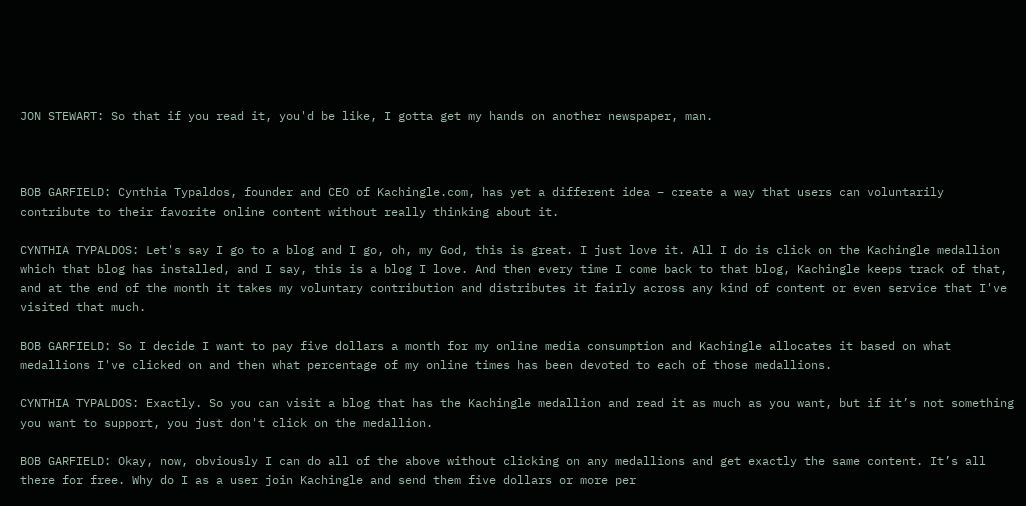JON STEWART: So that if you read it, you'd be like, I gotta get my hands on another newspaper, man.



BOB GARFIELD: Cynthia Typaldos, founder and CEO of Kachingle.com, has yet a different idea – create a way that users can voluntarily contribute to their favorite online content without really thinking about it.

CYNTHIA TYPALDOS: Let's say I go to a blog and I go, oh, my God, this is great. I just love it. All I do is click on the Kachingle medallion which that blog has installed, and I say, this is a blog I love. And then every time I come back to that blog, Kachingle keeps track of that, and at the end of the month it takes my voluntary contribution and distributes it fairly across any kind of content or even service that I've visited that much.

BOB GARFIELD: So I decide I want to pay five dollars a month for my online media consumption and Kachingle allocates it based on what medallions I've clicked on and then what percentage of my online times has been devoted to each of those medallions.

CYNTHIA TYPALDOS: Exactly. So you can visit a blog that has the Kachingle medallion and read it as much as you want, but if it’s not something you want to support, you just don't click on the medallion.

BOB GARFIELD: Okay, now, obviously I can do all of the above without clicking on any medallions and get exactly the same content. It’s all there for free. Why do I as a user join Kachingle and send them five dollars or more per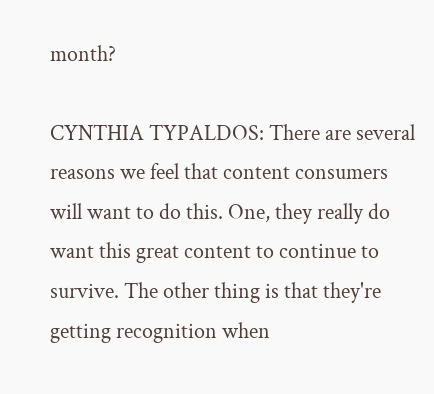month?

CYNTHIA TYPALDOS: There are several reasons we feel that content consumers will want to do this. One, they really do want this great content to continue to survive. The other thing is that they're getting recognition when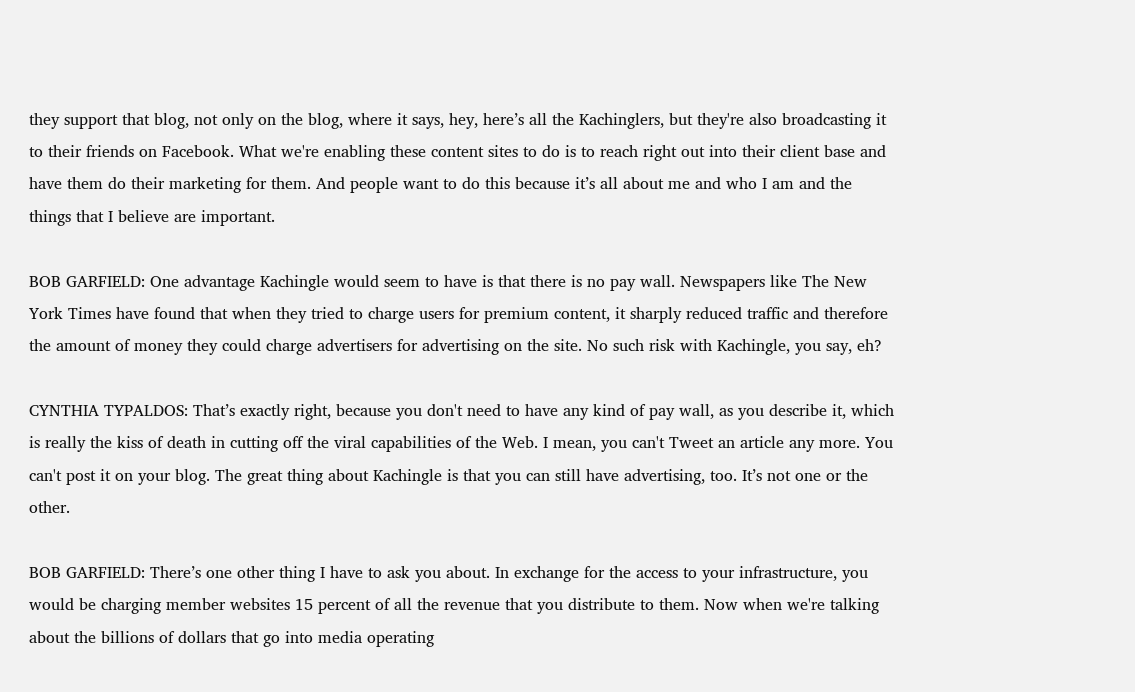they support that blog, not only on the blog, where it says, hey, here’s all the Kachinglers, but they're also broadcasting it to their friends on Facebook. What we're enabling these content sites to do is to reach right out into their client base and have them do their marketing for them. And people want to do this because it’s all about me and who I am and the things that I believe are important.

BOB GARFIELD: One advantage Kachingle would seem to have is that there is no pay wall. Newspapers like The New York Times have found that when they tried to charge users for premium content, it sharply reduced traffic and therefore the amount of money they could charge advertisers for advertising on the site. No such risk with Kachingle, you say, eh?

CYNTHIA TYPALDOS: That’s exactly right, because you don't need to have any kind of pay wall, as you describe it, which is really the kiss of death in cutting off the viral capabilities of the Web. I mean, you can't Tweet an article any more. You can't post it on your blog. The great thing about Kachingle is that you can still have advertising, too. It’s not one or the other.

BOB GARFIELD: There’s one other thing I have to ask you about. In exchange for the access to your infrastructure, you would be charging member websites 15 percent of all the revenue that you distribute to them. Now when we're talking about the billions of dollars that go into media operating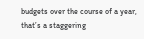budgets over the course of a year, that’s a staggering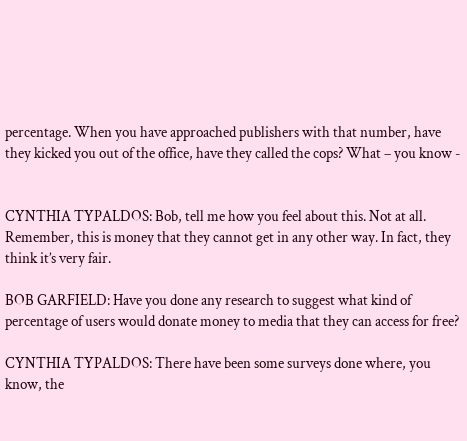percentage. When you have approached publishers with that number, have they kicked you out of the office, have they called the cops? What – you know -


CYNTHIA TYPALDOS: Bob, tell me how you feel about this. Not at all. Remember, this is money that they cannot get in any other way. In fact, they think it’s very fair.

BOB GARFIELD: Have you done any research to suggest what kind of percentage of users would donate money to media that they can access for free?

CYNTHIA TYPALDOS: There have been some surveys done where, you know, the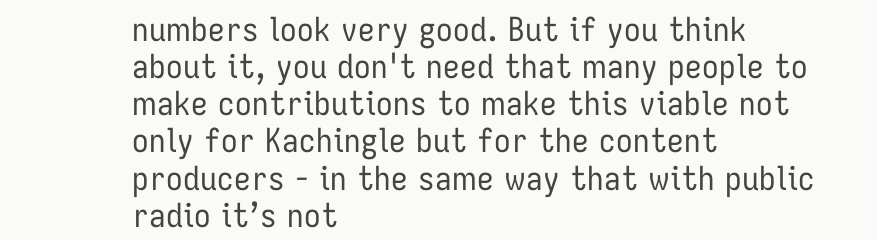numbers look very good. But if you think about it, you don't need that many people to make contributions to make this viable not only for Kachingle but for the content producers - in the same way that with public radio it’s not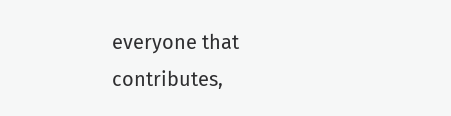everyone that contributes,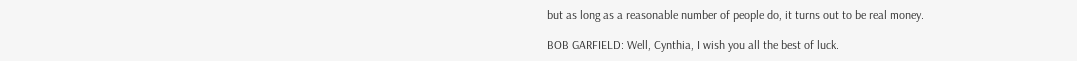but as long as a reasonable number of people do, it turns out to be real money.

BOB GARFIELD: Well, Cynthia, I wish you all the best of luck.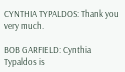CYNTHIA TYPALDOS: Thank you very much.

BOB GARFIELD: Cynthia Typaldos is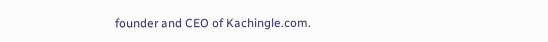founder and CEO of Kachingle.com.